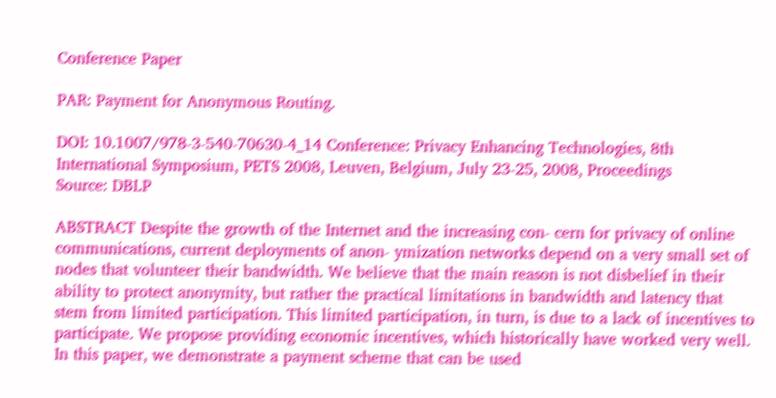Conference Paper

PAR: Payment for Anonymous Routing.

DOI: 10.1007/978-3-540-70630-4_14 Conference: Privacy Enhancing Technologies, 8th International Symposium, PETS 2008, Leuven, Belgium, July 23-25, 2008, Proceedings
Source: DBLP

ABSTRACT Despite the growth of the Internet and the increasing con- cern for privacy of online communications, current deployments of anon- ymization networks depend on a very small set of nodes that volunteer their bandwidth. We believe that the main reason is not disbelief in their ability to protect anonymity, but rather the practical limitations in bandwidth and latency that stem from limited participation. This limited participation, in turn, is due to a lack of incentives to participate. We propose providing economic incentives, which historically have worked very well. In this paper, we demonstrate a payment scheme that can be used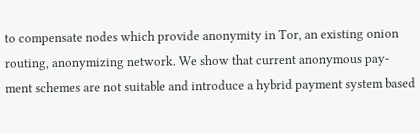to compensate nodes which provide anonymity in Tor, an existing onion routing, anonymizing network. We show that current anonymous pay- ment schemes are not suitable and introduce a hybrid payment system based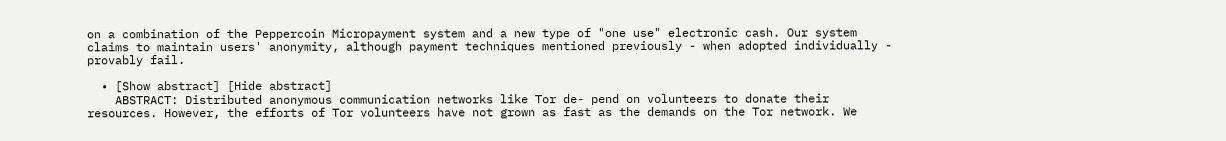on a combination of the Peppercoin Micropayment system and a new type of "one use" electronic cash. Our system claims to maintain users' anonymity, although payment techniques mentioned previously - when adopted individually - provably fail.

  • [Show abstract] [Hide abstract]
    ABSTRACT: Distributed anonymous communication networks like Tor de- pend on volunteers to donate their resources. However, the efforts of Tor volunteers have not grown as fast as the demands on the Tor network. We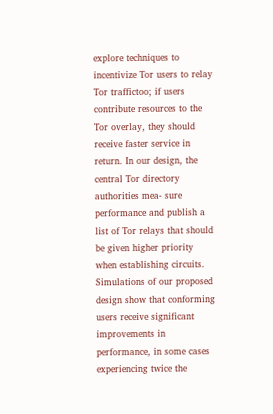explore techniques to incentivize Tor users to relay Tor traffictoo; if users contribute resources to the Tor overlay, they should receive faster service in return. In our design, the central Tor directory authorities mea- sure performance and publish a list of Tor relays that should be given higher priority when establishing circuits. Simulations of our proposed design show that conforming users receive significant improvements in performance, in some cases experiencing twice the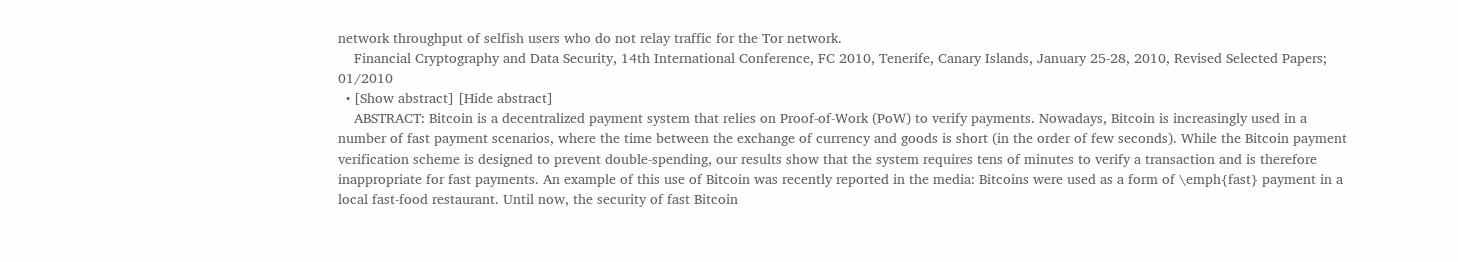network throughput of selfish users who do not relay traffic for the Tor network.
    Financial Cryptography and Data Security, 14th International Conference, FC 2010, Tenerife, Canary Islands, January 25-28, 2010, Revised Selected Papers; 01/2010
  • [Show abstract] [Hide abstract]
    ABSTRACT: Bitcoin is a decentralized payment system that relies on Proof-of-Work (PoW) to verify payments. Nowadays, Bitcoin is increasingly used in a number of fast payment scenarios, where the time between the exchange of currency and goods is short (in the order of few seconds). While the Bitcoin payment verification scheme is designed to prevent double-spending, our results show that the system requires tens of minutes to verify a transaction and is therefore inappropriate for fast payments. An example of this use of Bitcoin was recently reported in the media: Bitcoins were used as a form of \emph{fast} payment in a local fast-food restaurant. Until now, the security of fast Bitcoin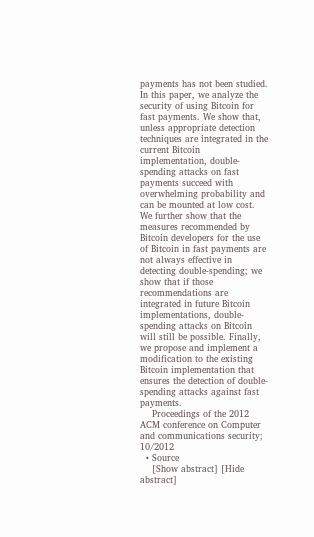payments has not been studied. In this paper, we analyze the security of using Bitcoin for fast payments. We show that, unless appropriate detection techniques are integrated in the current Bitcoin implementation, double-spending attacks on fast payments succeed with overwhelming probability and can be mounted at low cost. We further show that the measures recommended by Bitcoin developers for the use of Bitcoin in fast payments are not always effective in detecting double-spending; we show that if those recommendations are integrated in future Bitcoin implementations, double-spending attacks on Bitcoin will still be possible. Finally, we propose and implement a modification to the existing Bitcoin implementation that ensures the detection of double-spending attacks against fast payments.
    Proceedings of the 2012 ACM conference on Computer and communications security; 10/2012
  • Source
    [Show abstract] [Hide abstract]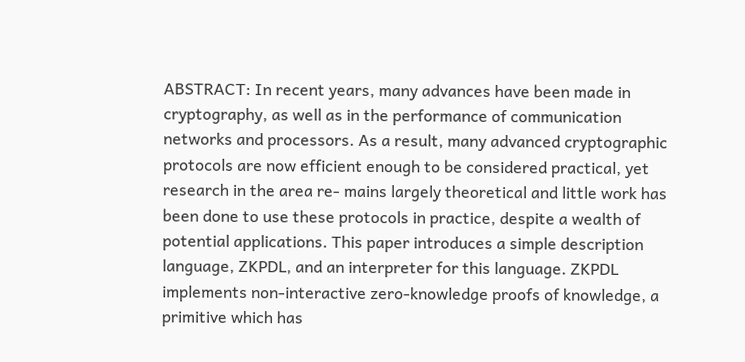ABSTRACT: In recent years, many advances have been made in cryptography, as well as in the performance of communication networks and processors. As a result, many advanced cryptographic protocols are now efficient enough to be considered practical, yet research in the area re- mains largely theoretical and little work has been done to use these protocols in practice, despite a wealth of potential applications. This paper introduces a simple description language, ZKPDL, and an interpreter for this language. ZKPDL implements non-interactive zero-knowledge proofs of knowledge, a primitive which has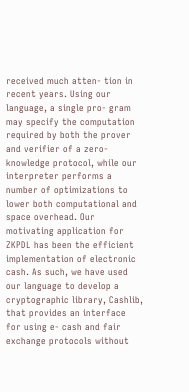received much atten- tion in recent years. Using our language, a single pro- gram may specify the computation required by both the prover and verifier of a zero-knowledge protocol, while our interpreter performs a number of optimizations to lower both computational and space overhead. Our motivating application for ZKPDL has been the efficient implementation of electronic cash. As such, we have used our language to develop a cryptographic library, Cashlib, that provides an interface for using e- cash and fair exchange protocols without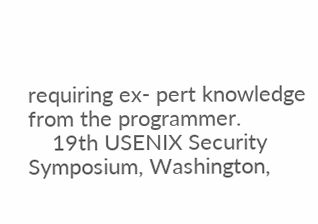requiring ex- pert knowledge from the programmer.
    19th USENIX Security Symposium, Washington,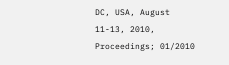DC, USA, August 11-13, 2010, Proceedings; 01/2010